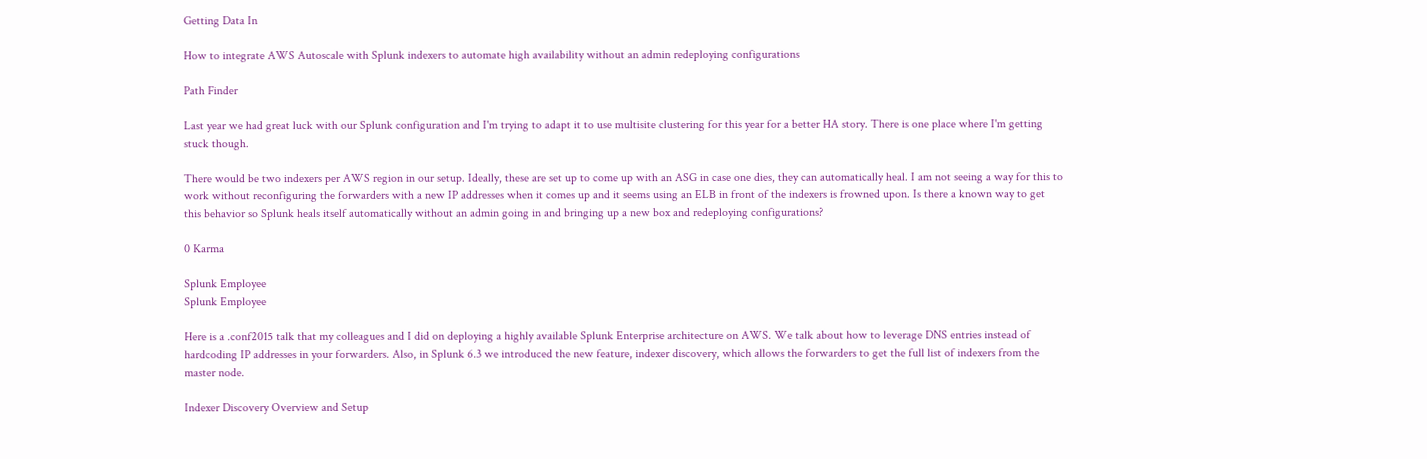Getting Data In

How to integrate AWS Autoscale with Splunk indexers to automate high availability without an admin redeploying configurations

Path Finder

Last year we had great luck with our Splunk configuration and I'm trying to adapt it to use multisite clustering for this year for a better HA story. There is one place where I'm getting stuck though.

There would be two indexers per AWS region in our setup. Ideally, these are set up to come up with an ASG in case one dies, they can automatically heal. I am not seeing a way for this to work without reconfiguring the forwarders with a new IP addresses when it comes up and it seems using an ELB in front of the indexers is frowned upon. Is there a known way to get this behavior so Splunk heals itself automatically without an admin going in and bringing up a new box and redeploying configurations?

0 Karma

Splunk Employee
Splunk Employee

Here is a .conf2015 talk that my colleagues and I did on deploying a highly available Splunk Enterprise architecture on AWS. We talk about how to leverage DNS entries instead of hardcoding IP addresses in your forwarders. Also, in Splunk 6.3 we introduced the new feature, indexer discovery, which allows the forwarders to get the full list of indexers from the master node.

Indexer Discovery Overview and Setup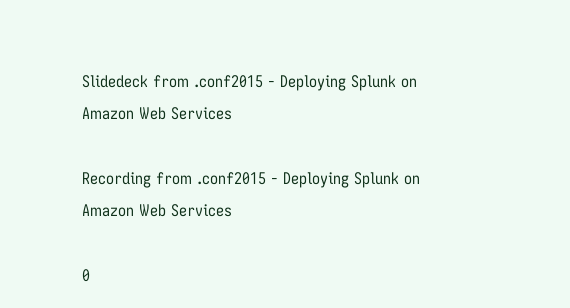Slidedeck from .conf2015 - Deploying Splunk on Amazon Web Services

Recording from .conf2015 - Deploying Splunk on Amazon Web Services

0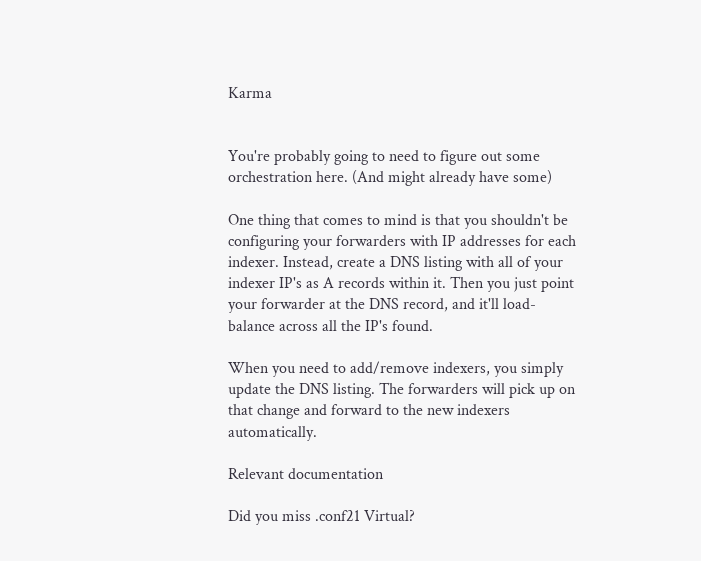Karma


You're probably going to need to figure out some orchestration here. (And might already have some)

One thing that comes to mind is that you shouldn't be configuring your forwarders with IP addresses for each indexer. Instead, create a DNS listing with all of your indexer IP's as A records within it. Then you just point your forwarder at the DNS record, and it'll load-balance across all the IP's found.

When you need to add/remove indexers, you simply update the DNS listing. The forwarders will pick up on that change and forward to the new indexers automatically.

Relevant documentation

Did you miss .conf21 Virtual?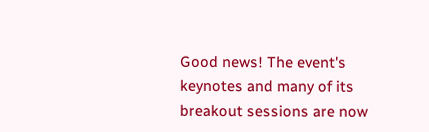Good news! The event's keynotes and many of its breakout sessions are now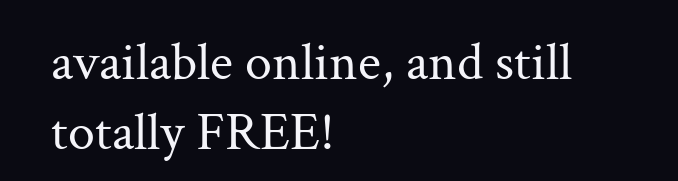available online, and still totally FREE!